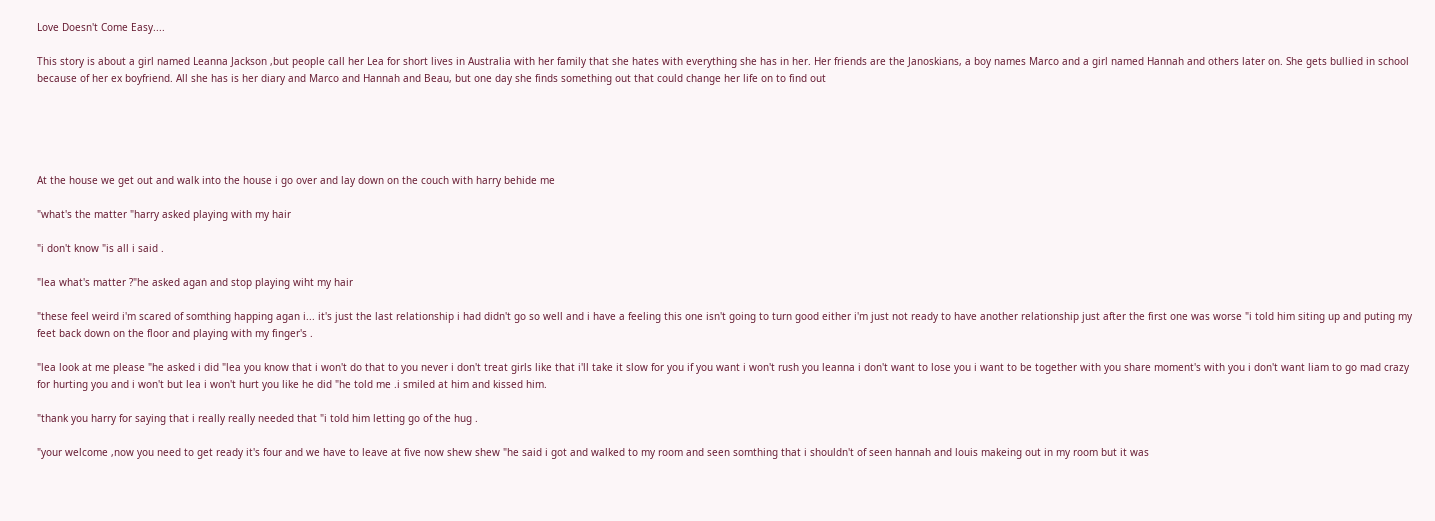Love Doesn't Come Easy....

This story is about a girl named Leanna Jackson ,but people call her Lea for short lives in Australia with her family that she hates with everything she has in her. Her friends are the Janoskians, a boy names Marco and a girl named Hannah and others later on. She gets bullied in school because of her ex boyfriend. All she has is her diary and Marco and Hannah and Beau, but one day she finds something out that could change her life on to find out





At the house we get out and walk into the house i go over and lay down on the couch with harry behide me

"what's the matter "harry asked playing with my hair

"i don't know "is all i said .

"lea what's matter ?"he asked agan and stop playing wiht my hair

"these feel weird i'm scared of somthing happing agan i... it's just the last relationship i had didn't go so well and i have a feeling this one isn't going to turn good either i'm just not ready to have another relationship just after the first one was worse "i told him siting up and puting my feet back down on the floor and playing with my finger's .

"lea look at me please "he asked i did "lea you know that i won't do that to you never i don't treat girls like that i'll take it slow for you if you want i won't rush you leanna i don't want to lose you i want to be together with you share moment's with you i don't want liam to go mad crazy for hurting you and i won't but lea i won't hurt you like he did "he told me .i smiled at him and kissed him.

"thank you harry for saying that i really really needed that "i told him letting go of the hug .

"your welcome ,now you need to get ready it's four and we have to leave at five now shew shew "he said i got and walked to my room and seen somthing that i shouldn't of seen hannah and louis makeing out in my room but it was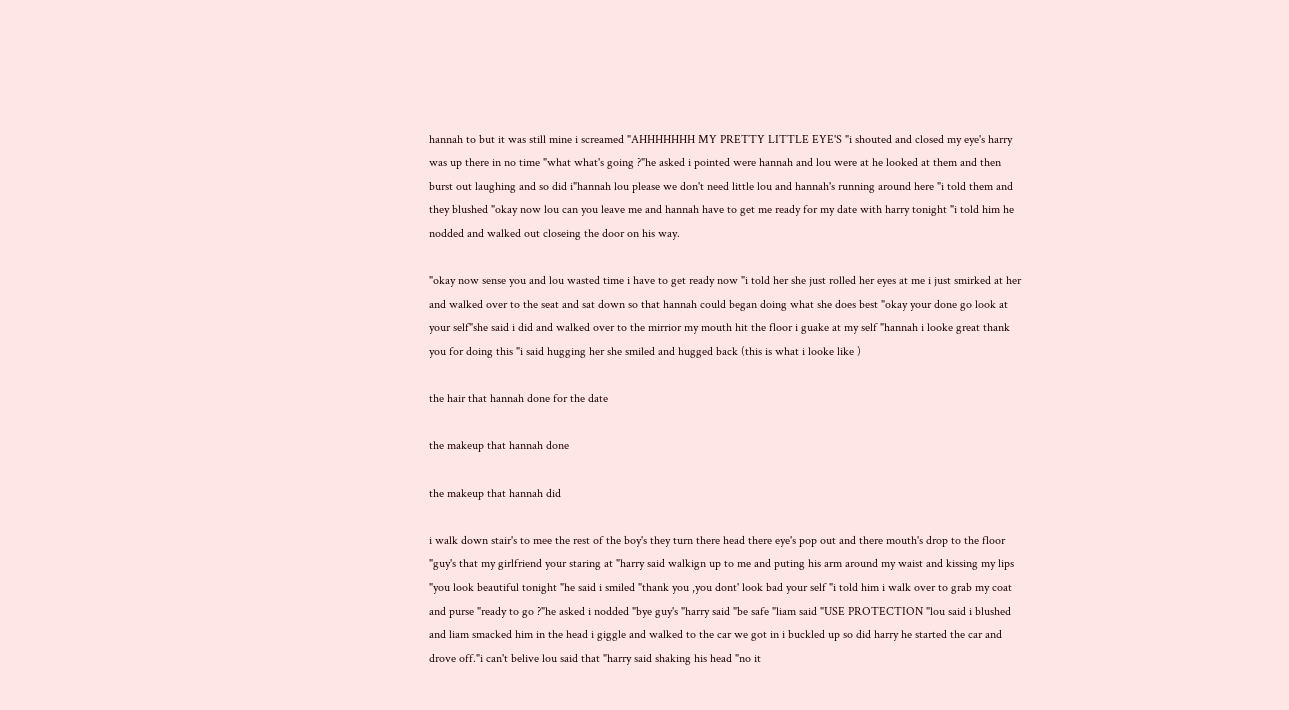hannah to but it was still mine i screamed "AHHHHHHH MY PRETTY LITTLE EYE'S "i shouted and closed my eye's harry was up there in no time "what what's going ?"he asked i pointed were hannah and lou were at he looked at them and then burst out laughing and so did i"hannah lou please we don't need little lou and hannah's running around here "i told them and they blushed "okay now lou can you leave me and hannah have to get me ready for my date with harry tonight "i told him he nodded and walked out closeing the door on his way.

"okay now sense you and lou wasted time i have to get ready now "i told her she just rolled her eyes at me i just smirked at her and walked over to the seat and sat down so that hannah could began doing what she does best "okay your done go look at your self"she said i did and walked over to the mirrior my mouth hit the floor i guake at my self "hannah i looke great thank you for doing this "i said hugging her she smiled and hugged back (this is what i looke like )

the hair that hannah done for the date

the makeup that hannah done

the makeup that hannah did

i walk down stair's to mee the rest of the boy's they turn there head there eye's pop out and there mouth's drop to the floor "guy's that my girlfriend your staring at "harry said walkign up to me and puting his arm around my waist and kissing my lips "you look beautiful tonight "he said i smiled "thank you ,you dont' look bad your self "i told him i walk over to grab my coat and purse "ready to go ?"he asked i nodded "bye guy's "harry said "be safe "liam said "USE PROTECTION "lou said i blushed and liam smacked him in the head i giggle and walked to the car we got in i buckled up so did harry he started the car and drove off."i can't belive lou said that "harry said shaking his head "no it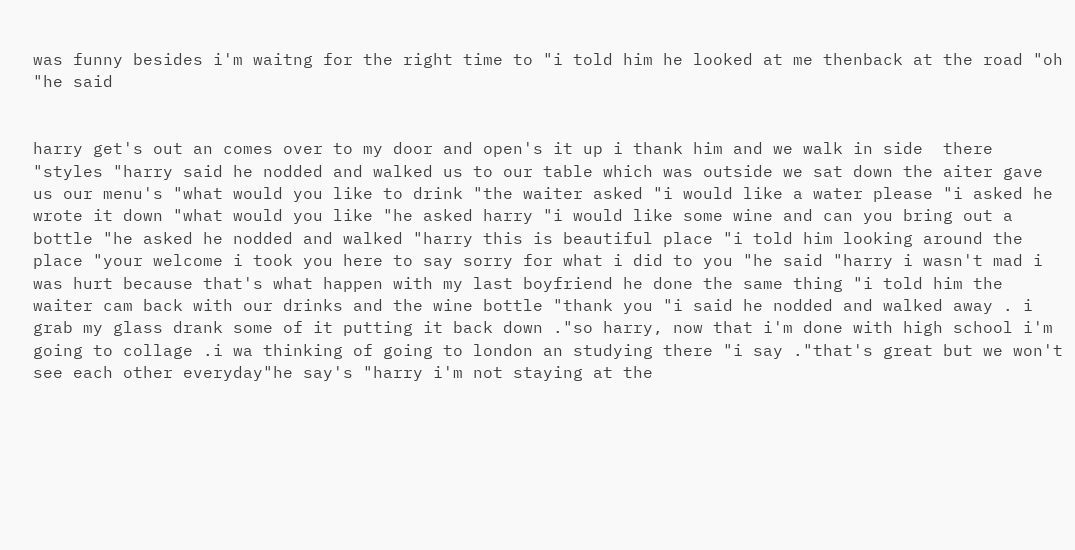was funny besides i'm waitng for the right time to "i told him he looked at me thenback at the road "oh "he said


harry get's out an comes over to my door and open's it up i thank him and we walk in side  there "styles "harry said he nodded and walked us to our table which was outside we sat down the aiter gave us our menu's "what would you like to drink "the waiter asked "i would like a water please "i asked he wrote it down "what would you like "he asked harry "i would like some wine and can you bring out a bottle "he asked he nodded and walked "harry this is beautiful place "i told him looking around the place "your welcome i took you here to say sorry for what i did to you "he said "harry i wasn't mad i was hurt because that's what happen with my last boyfriend he done the same thing "i told him the waiter cam back with our drinks and the wine bottle "thank you "i said he nodded and walked away . i grab my glass drank some of it putting it back down ."so harry, now that i'm done with high school i'm going to collage .i wa thinking of going to london an studying there "i say ."that's great but we won't see each other everyday"he say's "harry i'm not staying at the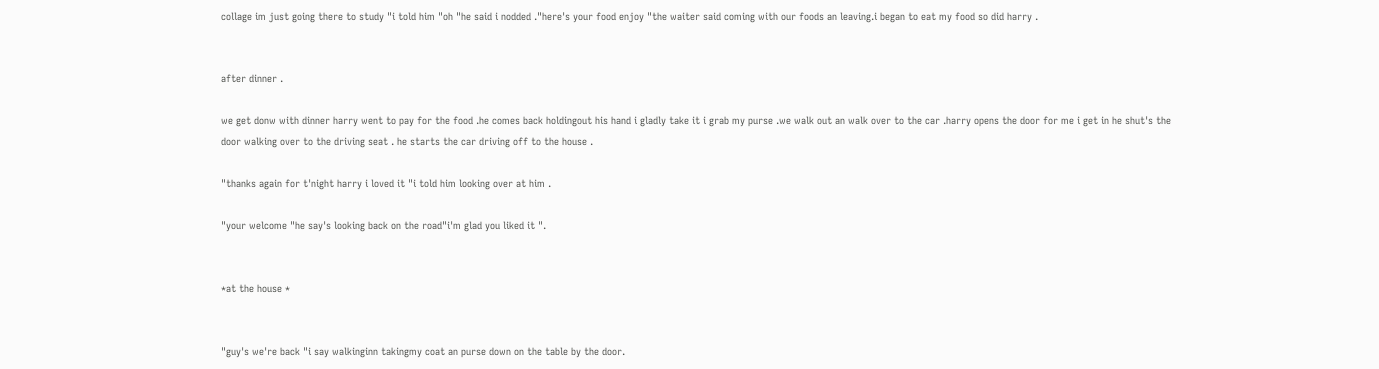collage im just going there to study "i told him "oh "he said i nodded ."here's your food enjoy "the waiter said coming with our foods an leaving.i began to eat my food so did harry .


after dinner .

we get donw with dinner harry went to pay for the food .he comes back holdingout his hand i gladly take it i grab my purse .we walk out an walk over to the car .harry opens the door for me i get in he shut's the door walking over to the driving seat . he starts the car driving off to the house .

"thanks again for t'night harry i loved it "i told him looking over at him .

"your welcome "he say's looking back on the road"i'm glad you liked it ".


*at the house *


"guy's we're back "i say walkinginn takingmy coat an purse down on the table by the door.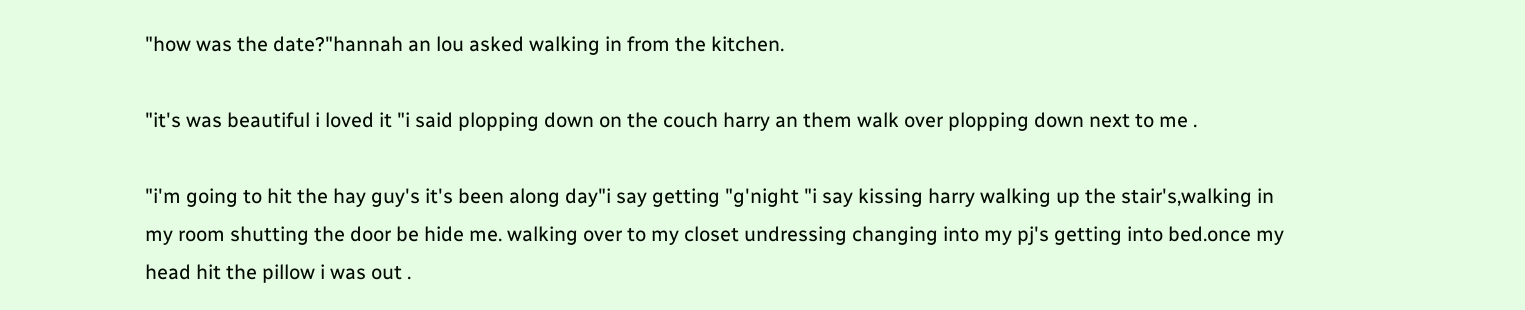"how was the date?"hannah an lou asked walking in from the kitchen.

"it's was beautiful i loved it "i said plopping down on the couch harry an them walk over plopping down next to me .

"i'm going to hit the hay guy's it's been along day"i say getting "g'night "i say kissing harry walking up the stair's,walking in my room shutting the door be hide me. walking over to my closet undressing changing into my pj's getting into bed.once my head hit the pillow i was out .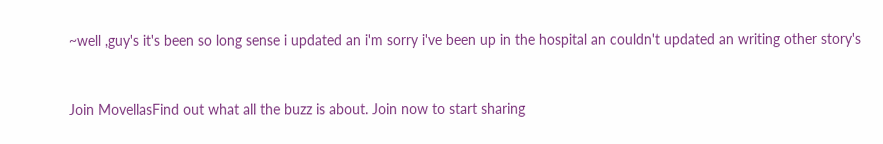~well ,guy's it's been so long sense i updated an i'm sorry i've been up in the hospital an couldn't updated an writing other story's



Join MovellasFind out what all the buzz is about. Join now to start sharing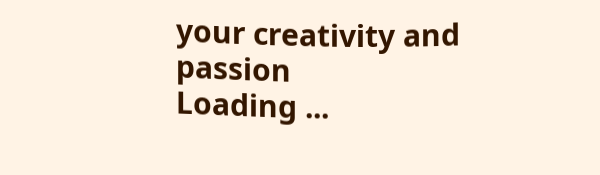your creativity and passion
Loading ...